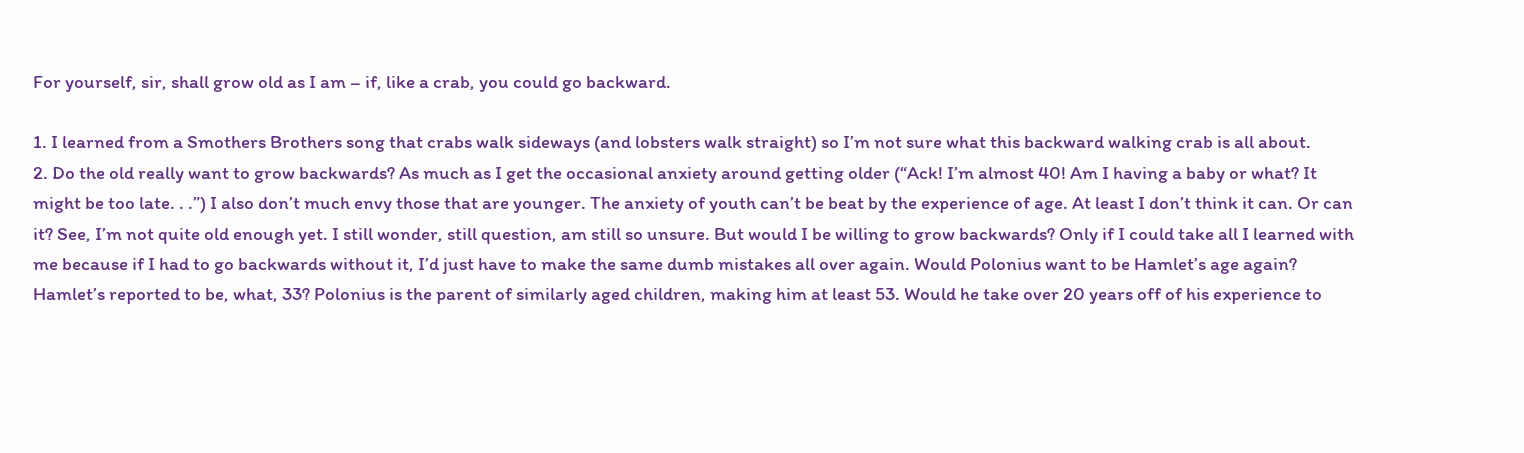For yourself, sir, shall grow old as I am – if, like a crab, you could go backward.

1. I learned from a Smothers Brothers song that crabs walk sideways (and lobsters walk straight) so I’m not sure what this backward walking crab is all about.
2. Do the old really want to grow backwards? As much as I get the occasional anxiety around getting older (“Ack! I’m almost 40! Am I having a baby or what? It might be too late. . .”) I also don’t much envy those that are younger. The anxiety of youth can’t be beat by the experience of age. At least I don’t think it can. Or can it? See, I’m not quite old enough yet. I still wonder, still question, am still so unsure. But would I be willing to grow backwards? Only if I could take all I learned with me because if I had to go backwards without it, I’d just have to make the same dumb mistakes all over again. Would Polonius want to be Hamlet’s age again? Hamlet’s reported to be, what, 33? Polonius is the parent of similarly aged children, making him at least 53. Would he take over 20 years off of his experience to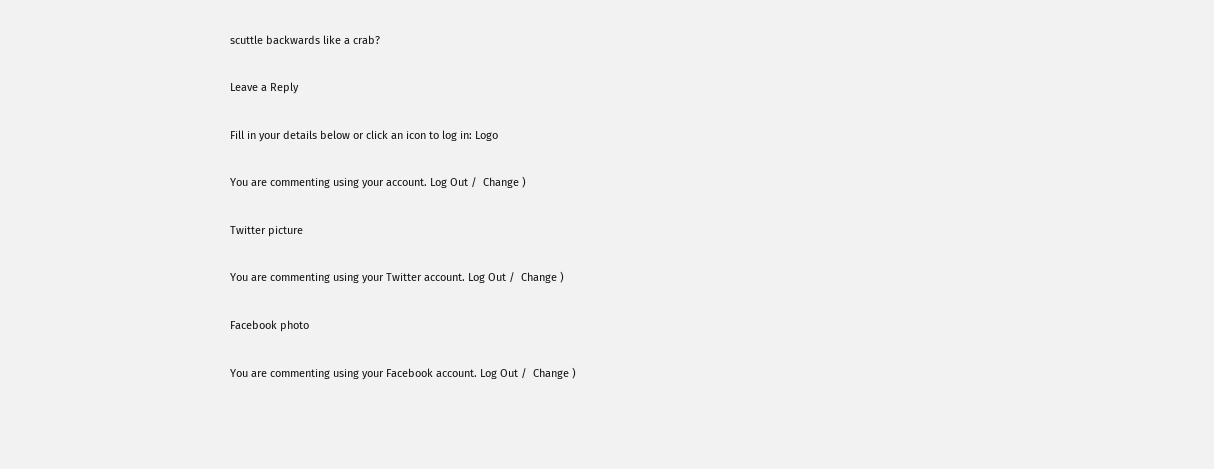scuttle backwards like a crab?

Leave a Reply

Fill in your details below or click an icon to log in: Logo

You are commenting using your account. Log Out /  Change )

Twitter picture

You are commenting using your Twitter account. Log Out /  Change )

Facebook photo

You are commenting using your Facebook account. Log Out /  Change )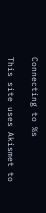Connecting to %s

This site uses Akismet to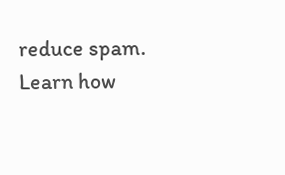reduce spam. Learn how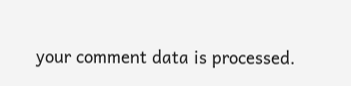your comment data is processed.